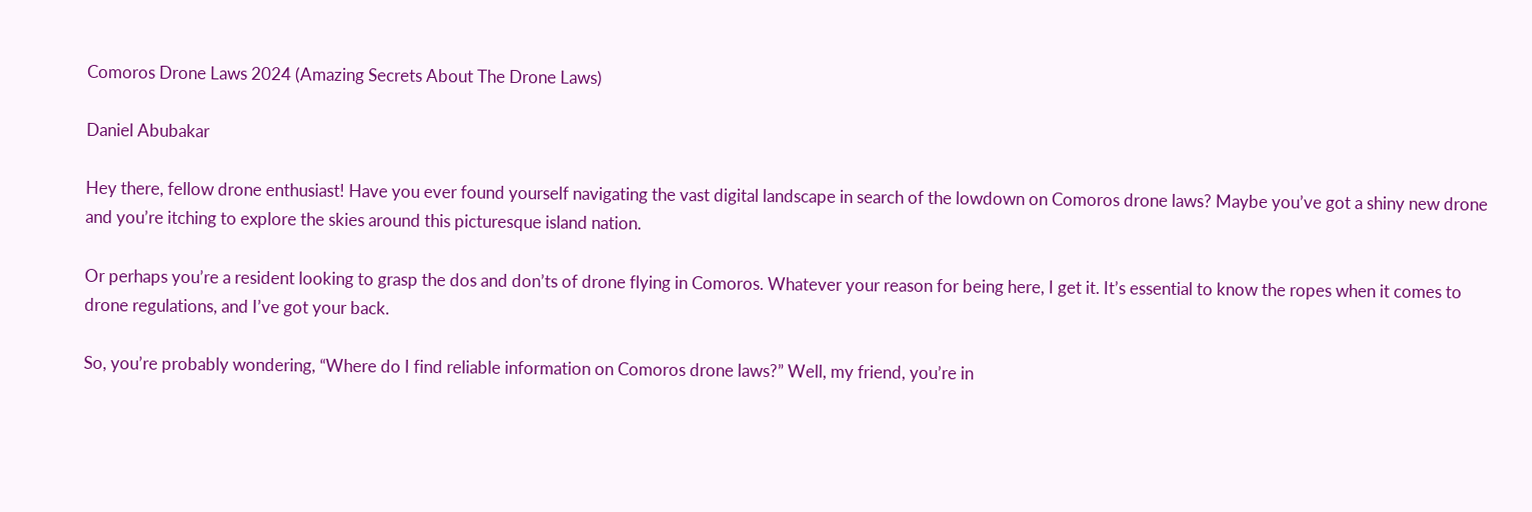Comoros Drone Laws 2024 (Amazing Secrets About The Drone Laws)

Daniel Abubakar

Hey there, fellow drone enthusiast! Have you ever found yourself navigating the vast digital landscape in search of the lowdown on Comoros drone laws? Maybe you’ve got a shiny new drone and you’re itching to explore the skies around this picturesque island nation.

Or perhaps you’re a resident looking to grasp the dos and don’ts of drone flying in Comoros. Whatever your reason for being here, I get it. It’s essential to know the ropes when it comes to drone regulations, and I’ve got your back.

So, you’re probably wondering, “Where do I find reliable information on Comoros drone laws?” Well, my friend, you’re in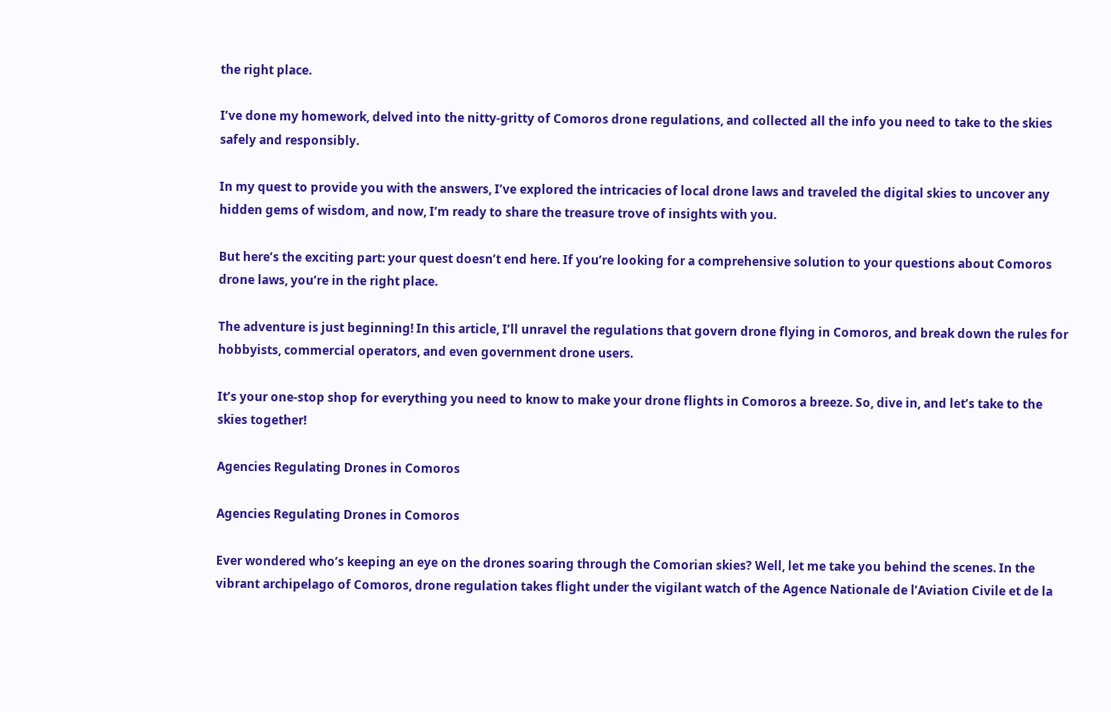the right place.

I’ve done my homework, delved into the nitty-gritty of Comoros drone regulations, and collected all the info you need to take to the skies safely and responsibly.

In my quest to provide you with the answers, I’ve explored the intricacies of local drone laws and traveled the digital skies to uncover any hidden gems of wisdom, and now, I’m ready to share the treasure trove of insights with you.

But here’s the exciting part: your quest doesn’t end here. If you’re looking for a comprehensive solution to your questions about Comoros drone laws, you’re in the right place.

The adventure is just beginning! In this article, I’ll unravel the regulations that govern drone flying in Comoros, and break down the rules for hobbyists, commercial operators, and even government drone users.

It’s your one-stop shop for everything you need to know to make your drone flights in Comoros a breeze. So, dive in, and let’s take to the skies together!

Agencies Regulating Drones in Comoros

Agencies Regulating Drones in Comoros

Ever wondered who’s keeping an eye on the drones soaring through the Comorian skies? Well, let me take you behind the scenes. In the vibrant archipelago of Comoros, drone regulation takes flight under the vigilant watch of the Agence Nationale de l’Aviation Civile et de la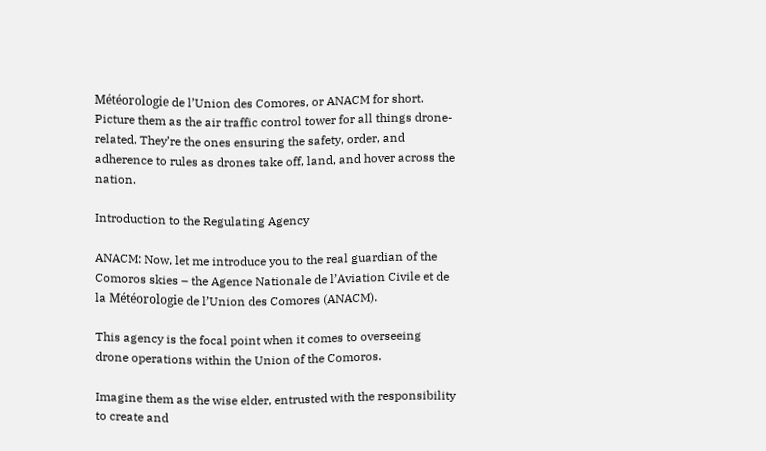Météorologie de l’Union des Comores, or ANACM for short. Picture them as the air traffic control tower for all things drone-related. They’re the ones ensuring the safety, order, and adherence to rules as drones take off, land, and hover across the nation.

Introduction to the Regulating Agency

ANACM: Now, let me introduce you to the real guardian of the Comoros skies – the Agence Nationale de l’Aviation Civile et de la Météorologie de l’Union des Comores (ANACM).

This agency is the focal point when it comes to overseeing drone operations within the Union of the Comoros.

Imagine them as the wise elder, entrusted with the responsibility to create and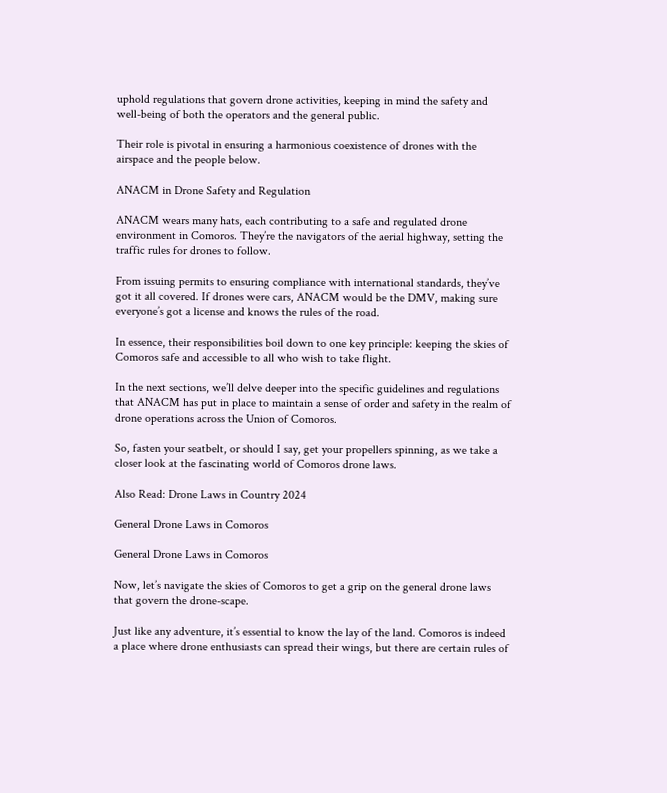uphold regulations that govern drone activities, keeping in mind the safety and well-being of both the operators and the general public.

Their role is pivotal in ensuring a harmonious coexistence of drones with the airspace and the people below.

ANACM in Drone Safety and Regulation

ANACM wears many hats, each contributing to a safe and regulated drone environment in Comoros. They’re the navigators of the aerial highway, setting the traffic rules for drones to follow.

From issuing permits to ensuring compliance with international standards, they’ve got it all covered. If drones were cars, ANACM would be the DMV, making sure everyone’s got a license and knows the rules of the road.

In essence, their responsibilities boil down to one key principle: keeping the skies of Comoros safe and accessible to all who wish to take flight.

In the next sections, we’ll delve deeper into the specific guidelines and regulations that ANACM has put in place to maintain a sense of order and safety in the realm of drone operations across the Union of Comoros.

So, fasten your seatbelt, or should I say, get your propellers spinning, as we take a closer look at the fascinating world of Comoros drone laws.

Also Read: Drone Laws in Country 2024

General Drone Laws in Comoros

General Drone Laws in Comoros

Now, let’s navigate the skies of Comoros to get a grip on the general drone laws that govern the drone-scape.

Just like any adventure, it’s essential to know the lay of the land. Comoros is indeed a place where drone enthusiasts can spread their wings, but there are certain rules of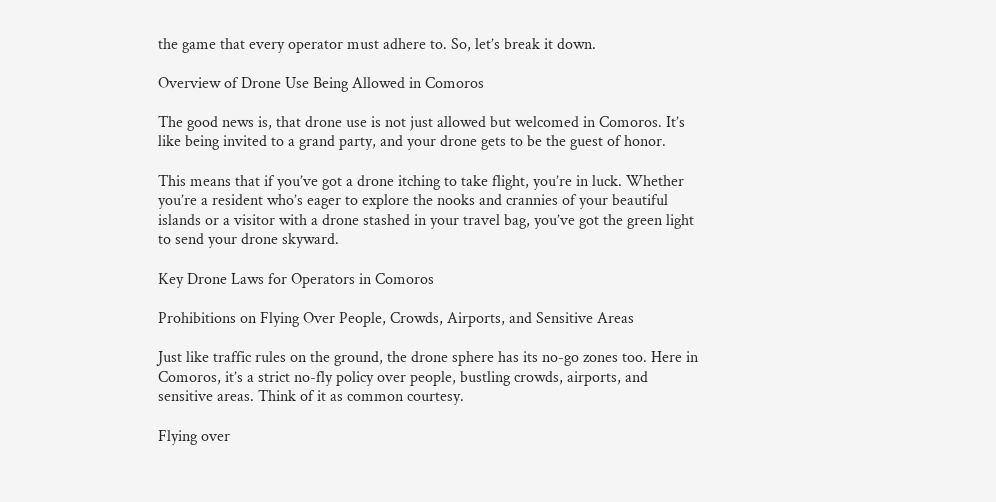the game that every operator must adhere to. So, let’s break it down.

Overview of Drone Use Being Allowed in Comoros

The good news is, that drone use is not just allowed but welcomed in Comoros. It’s like being invited to a grand party, and your drone gets to be the guest of honor.

This means that if you’ve got a drone itching to take flight, you’re in luck. Whether you’re a resident who’s eager to explore the nooks and crannies of your beautiful islands or a visitor with a drone stashed in your travel bag, you’ve got the green light to send your drone skyward.

Key Drone Laws for Operators in Comoros

Prohibitions on Flying Over People, Crowds, Airports, and Sensitive Areas

Just like traffic rules on the ground, the drone sphere has its no-go zones too. Here in Comoros, it’s a strict no-fly policy over people, bustling crowds, airports, and sensitive areas. Think of it as common courtesy.

Flying over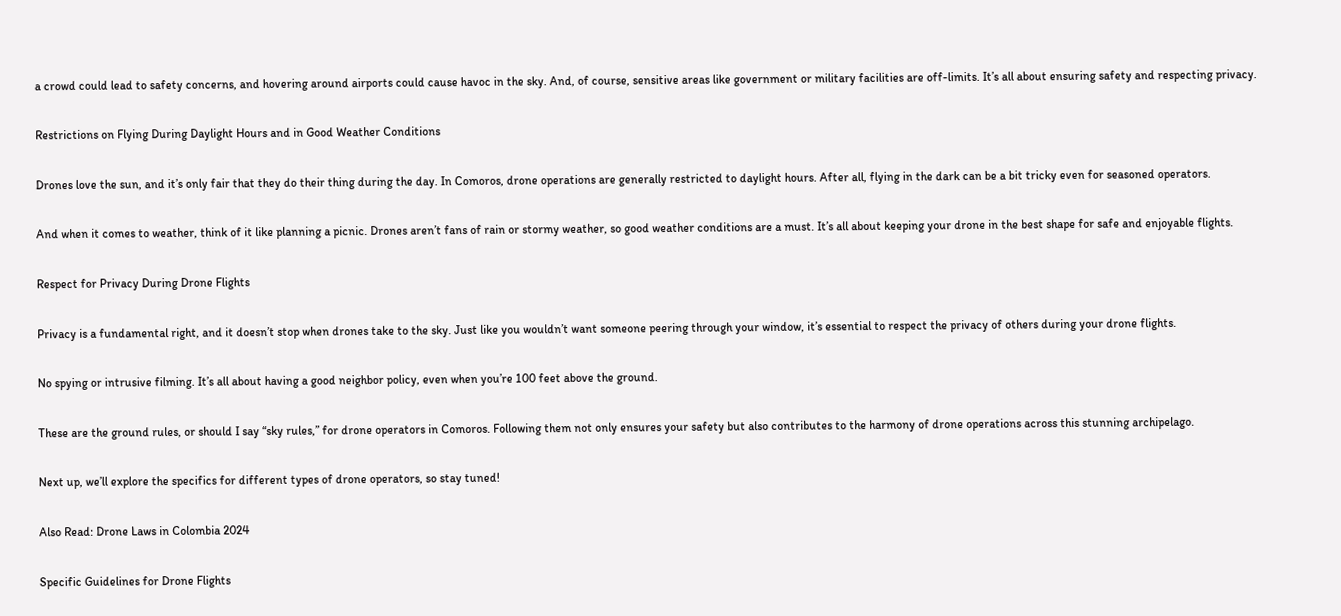a crowd could lead to safety concerns, and hovering around airports could cause havoc in the sky. And, of course, sensitive areas like government or military facilities are off-limits. It’s all about ensuring safety and respecting privacy.

Restrictions on Flying During Daylight Hours and in Good Weather Conditions

Drones love the sun, and it’s only fair that they do their thing during the day. In Comoros, drone operations are generally restricted to daylight hours. After all, flying in the dark can be a bit tricky even for seasoned operators.

And when it comes to weather, think of it like planning a picnic. Drones aren’t fans of rain or stormy weather, so good weather conditions are a must. It’s all about keeping your drone in the best shape for safe and enjoyable flights.

Respect for Privacy During Drone Flights

Privacy is a fundamental right, and it doesn’t stop when drones take to the sky. Just like you wouldn’t want someone peering through your window, it’s essential to respect the privacy of others during your drone flights.

No spying or intrusive filming. It’s all about having a good neighbor policy, even when you’re 100 feet above the ground.

These are the ground rules, or should I say “sky rules,” for drone operators in Comoros. Following them not only ensures your safety but also contributes to the harmony of drone operations across this stunning archipelago.

Next up, we’ll explore the specifics for different types of drone operators, so stay tuned!

Also Read: Drone Laws in Colombia 2024

Specific Guidelines for Drone Flights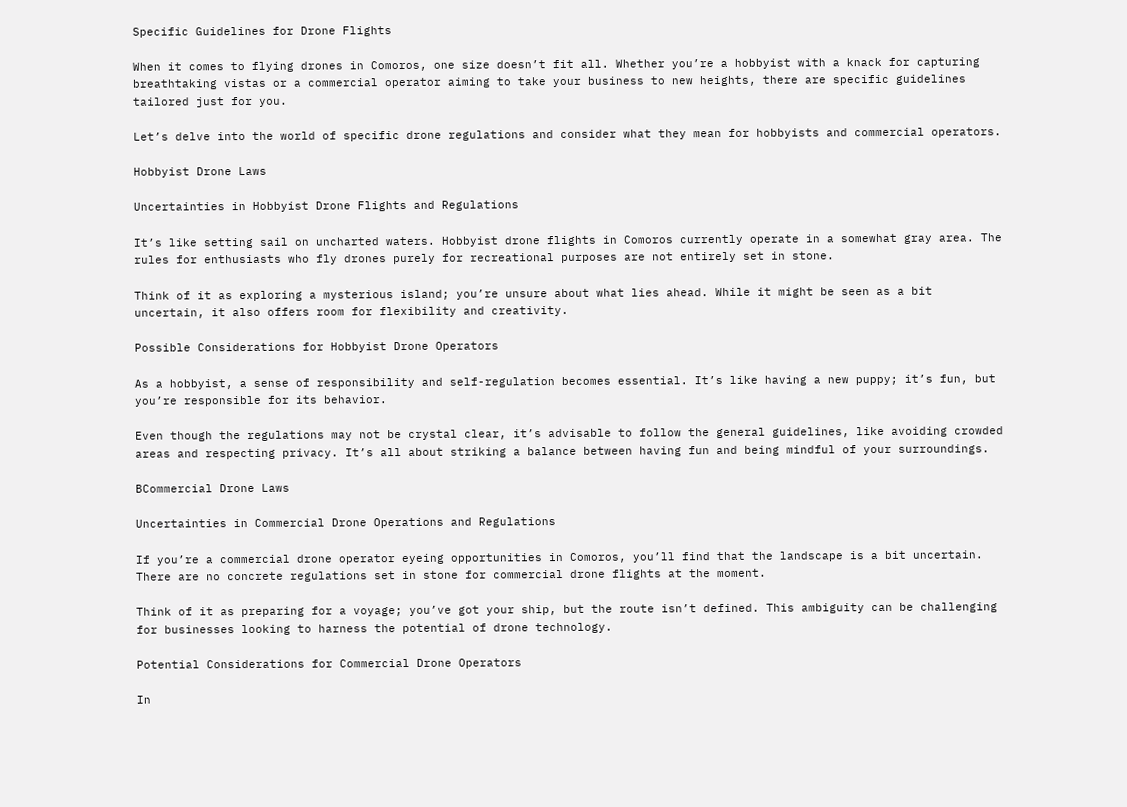Specific Guidelines for Drone Flights

When it comes to flying drones in Comoros, one size doesn’t fit all. Whether you’re a hobbyist with a knack for capturing breathtaking vistas or a commercial operator aiming to take your business to new heights, there are specific guidelines tailored just for you.

Let’s delve into the world of specific drone regulations and consider what they mean for hobbyists and commercial operators.

Hobbyist Drone Laws

Uncertainties in Hobbyist Drone Flights and Regulations

It’s like setting sail on uncharted waters. Hobbyist drone flights in Comoros currently operate in a somewhat gray area. The rules for enthusiasts who fly drones purely for recreational purposes are not entirely set in stone.

Think of it as exploring a mysterious island; you’re unsure about what lies ahead. While it might be seen as a bit uncertain, it also offers room for flexibility and creativity.

Possible Considerations for Hobbyist Drone Operators

As a hobbyist, a sense of responsibility and self-regulation becomes essential. It’s like having a new puppy; it’s fun, but you’re responsible for its behavior.

Even though the regulations may not be crystal clear, it’s advisable to follow the general guidelines, like avoiding crowded areas and respecting privacy. It’s all about striking a balance between having fun and being mindful of your surroundings.

BCommercial Drone Laws

Uncertainties in Commercial Drone Operations and Regulations

If you’re a commercial drone operator eyeing opportunities in Comoros, you’ll find that the landscape is a bit uncertain. There are no concrete regulations set in stone for commercial drone flights at the moment.

Think of it as preparing for a voyage; you’ve got your ship, but the route isn’t defined. This ambiguity can be challenging for businesses looking to harness the potential of drone technology.

Potential Considerations for Commercial Drone Operators

In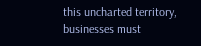this uncharted territory, businesses must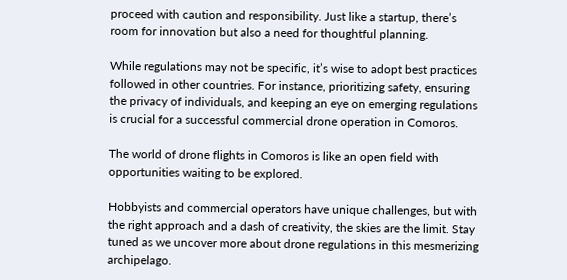proceed with caution and responsibility. Just like a startup, there’s room for innovation but also a need for thoughtful planning.

While regulations may not be specific, it’s wise to adopt best practices followed in other countries. For instance, prioritizing safety, ensuring the privacy of individuals, and keeping an eye on emerging regulations is crucial for a successful commercial drone operation in Comoros.

The world of drone flights in Comoros is like an open field with opportunities waiting to be explored.

Hobbyists and commercial operators have unique challenges, but with the right approach and a dash of creativity, the skies are the limit. Stay tuned as we uncover more about drone regulations in this mesmerizing archipelago.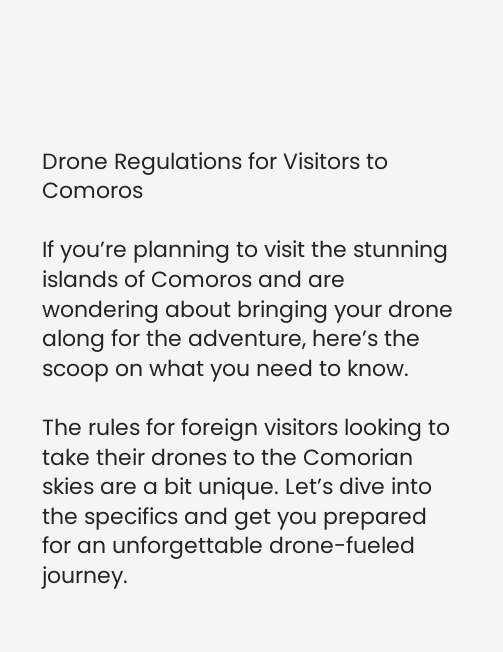Drone Regulations for Visitors to Comoros

If you’re planning to visit the stunning islands of Comoros and are wondering about bringing your drone along for the adventure, here’s the scoop on what you need to know.

The rules for foreign visitors looking to take their drones to the Comorian skies are a bit unique. Let’s dive into the specifics and get you prepared for an unforgettable drone-fueled journey.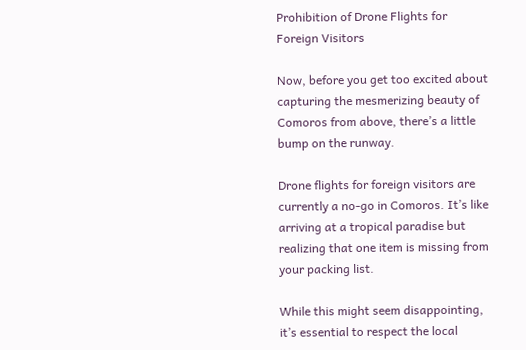Prohibition of Drone Flights for Foreign Visitors

Now, before you get too excited about capturing the mesmerizing beauty of Comoros from above, there’s a little bump on the runway.

Drone flights for foreign visitors are currently a no-go in Comoros. It’s like arriving at a tropical paradise but realizing that one item is missing from your packing list.

While this might seem disappointing, it’s essential to respect the local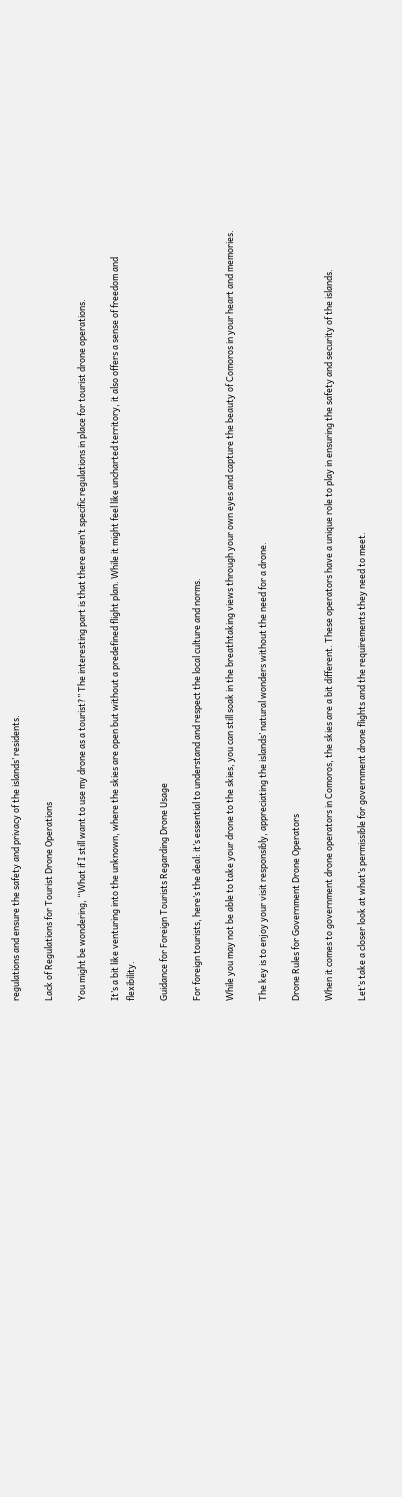regulations and ensure the safety and privacy of the islands’ residents.

Lack of Regulations for Tourist Drone Operations

You might be wondering, “What if I still want to use my drone as a tourist?” The interesting part is that there aren’t specific regulations in place for tourist drone operations.

It’s a bit like venturing into the unknown, where the skies are open but without a predefined flight plan. While it might feel like uncharted territory, it also offers a sense of freedom and flexibility.

Guidance for Foreign Tourists Regarding Drone Usage

For foreign tourists, here’s the deal: it’s essential to understand and respect the local culture and norms.

While you may not be able to take your drone to the skies, you can still soak in the breathtaking views through your own eyes and capture the beauty of Comoros in your heart and memories.

The key is to enjoy your visit responsibly, appreciating the islands’ natural wonders without the need for a drone.

Drone Rules for Government Drone Operators

When it comes to government drone operators in Comoros, the skies are a bit different. These operators have a unique role to play in ensuring the safety and security of the islands.

Let’s take a closer look at what’s permissible for government drone flights and the requirements they need to meet.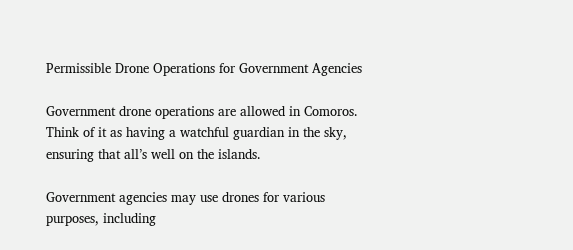Permissible Drone Operations for Government Agencies

Government drone operations are allowed in Comoros. Think of it as having a watchful guardian in the sky, ensuring that all’s well on the islands.

Government agencies may use drones for various purposes, including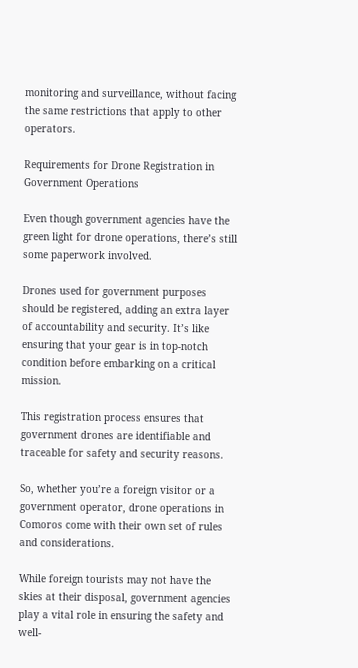monitoring and surveillance, without facing the same restrictions that apply to other operators.

Requirements for Drone Registration in Government Operations

Even though government agencies have the green light for drone operations, there’s still some paperwork involved.

Drones used for government purposes should be registered, adding an extra layer of accountability and security. It’s like ensuring that your gear is in top-notch condition before embarking on a critical mission.

This registration process ensures that government drones are identifiable and traceable for safety and security reasons.

So, whether you’re a foreign visitor or a government operator, drone operations in Comoros come with their own set of rules and considerations.

While foreign tourists may not have the skies at their disposal, government agencies play a vital role in ensuring the safety and well-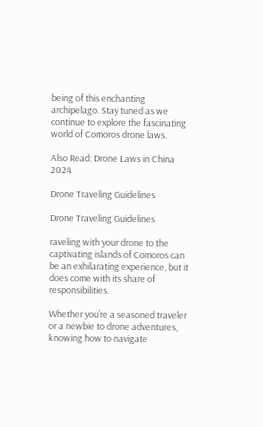being of this enchanting archipelago. Stay tuned as we continue to explore the fascinating world of Comoros drone laws.

Also Read: Drone Laws in China 2024

Drone Traveling Guidelines

Drone Traveling Guidelines

raveling with your drone to the captivating islands of Comoros can be an exhilarating experience, but it does come with its share of responsibilities.

Whether you’re a seasoned traveler or a newbie to drone adventures, knowing how to navigate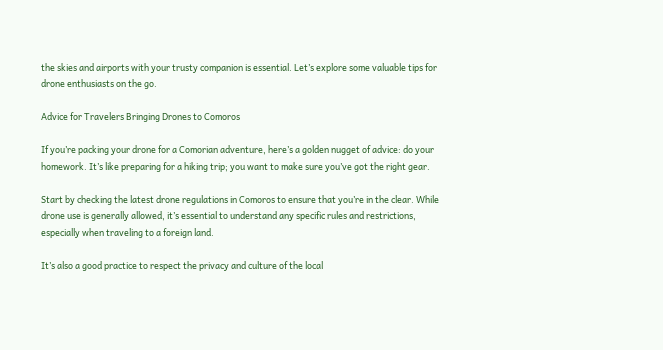the skies and airports with your trusty companion is essential. Let’s explore some valuable tips for drone enthusiasts on the go.

Advice for Travelers Bringing Drones to Comoros

If you’re packing your drone for a Comorian adventure, here’s a golden nugget of advice: do your homework. It’s like preparing for a hiking trip; you want to make sure you’ve got the right gear.

Start by checking the latest drone regulations in Comoros to ensure that you’re in the clear. While drone use is generally allowed, it’s essential to understand any specific rules and restrictions, especially when traveling to a foreign land.

It’s also a good practice to respect the privacy and culture of the local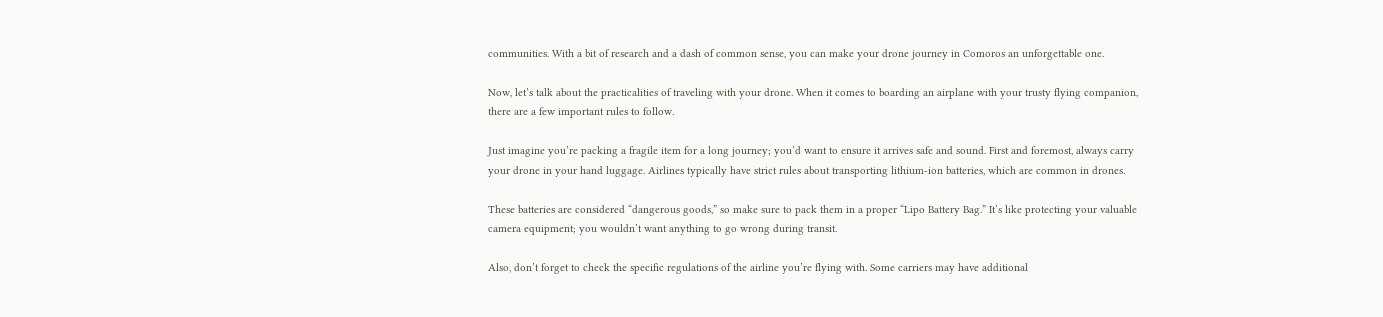communities. With a bit of research and a dash of common sense, you can make your drone journey in Comoros an unforgettable one.

Now, let’s talk about the practicalities of traveling with your drone. When it comes to boarding an airplane with your trusty flying companion, there are a few important rules to follow.

Just imagine you’re packing a fragile item for a long journey; you’d want to ensure it arrives safe and sound. First and foremost, always carry your drone in your hand luggage. Airlines typically have strict rules about transporting lithium-ion batteries, which are common in drones.

These batteries are considered “dangerous goods,” so make sure to pack them in a proper “Lipo Battery Bag.” It’s like protecting your valuable camera equipment; you wouldn’t want anything to go wrong during transit.

Also, don’t forget to check the specific regulations of the airline you’re flying with. Some carriers may have additional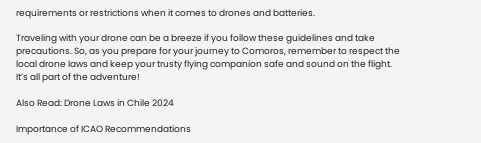requirements or restrictions when it comes to drones and batteries.

Traveling with your drone can be a breeze if you follow these guidelines and take precautions. So, as you prepare for your journey to Comoros, remember to respect the local drone laws and keep your trusty flying companion safe and sound on the flight. It’s all part of the adventure!

Also Read: Drone Laws in Chile 2024

Importance of ICAO Recommendations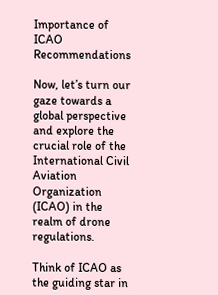Importance of ICAO Recommendations

Now, let’s turn our gaze towards a global perspective and explore the crucial role of the International Civil Aviation Organization (ICAO) in the realm of drone regulations.

Think of ICAO as the guiding star in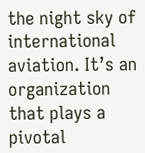the night sky of international aviation. It’s an organization that plays a pivotal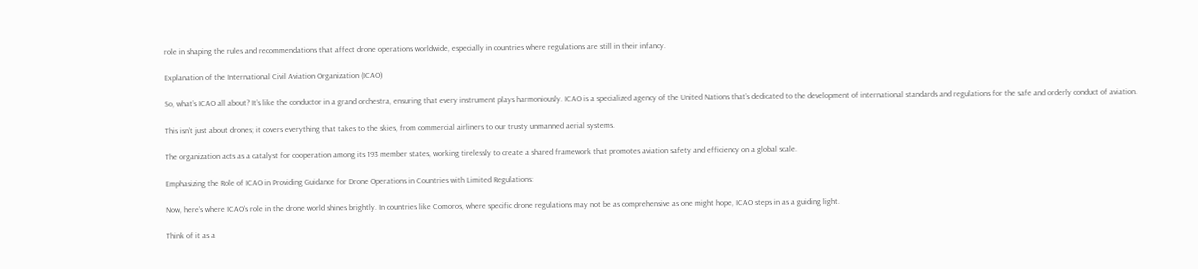role in shaping the rules and recommendations that affect drone operations worldwide, especially in countries where regulations are still in their infancy.

Explanation of the International Civil Aviation Organization (ICAO)

So, what’s ICAO all about? It’s like the conductor in a grand orchestra, ensuring that every instrument plays harmoniously. ICAO is a specialized agency of the United Nations that’s dedicated to the development of international standards and regulations for the safe and orderly conduct of aviation.

This isn’t just about drones; it covers everything that takes to the skies, from commercial airliners to our trusty unmanned aerial systems.

The organization acts as a catalyst for cooperation among its 193 member states, working tirelessly to create a shared framework that promotes aviation safety and efficiency on a global scale.

Emphasizing the Role of ICAO in Providing Guidance for Drone Operations in Countries with Limited Regulations:

Now, here’s where ICAO’s role in the drone world shines brightly. In countries like Comoros, where specific drone regulations may not be as comprehensive as one might hope, ICAO steps in as a guiding light.

Think of it as a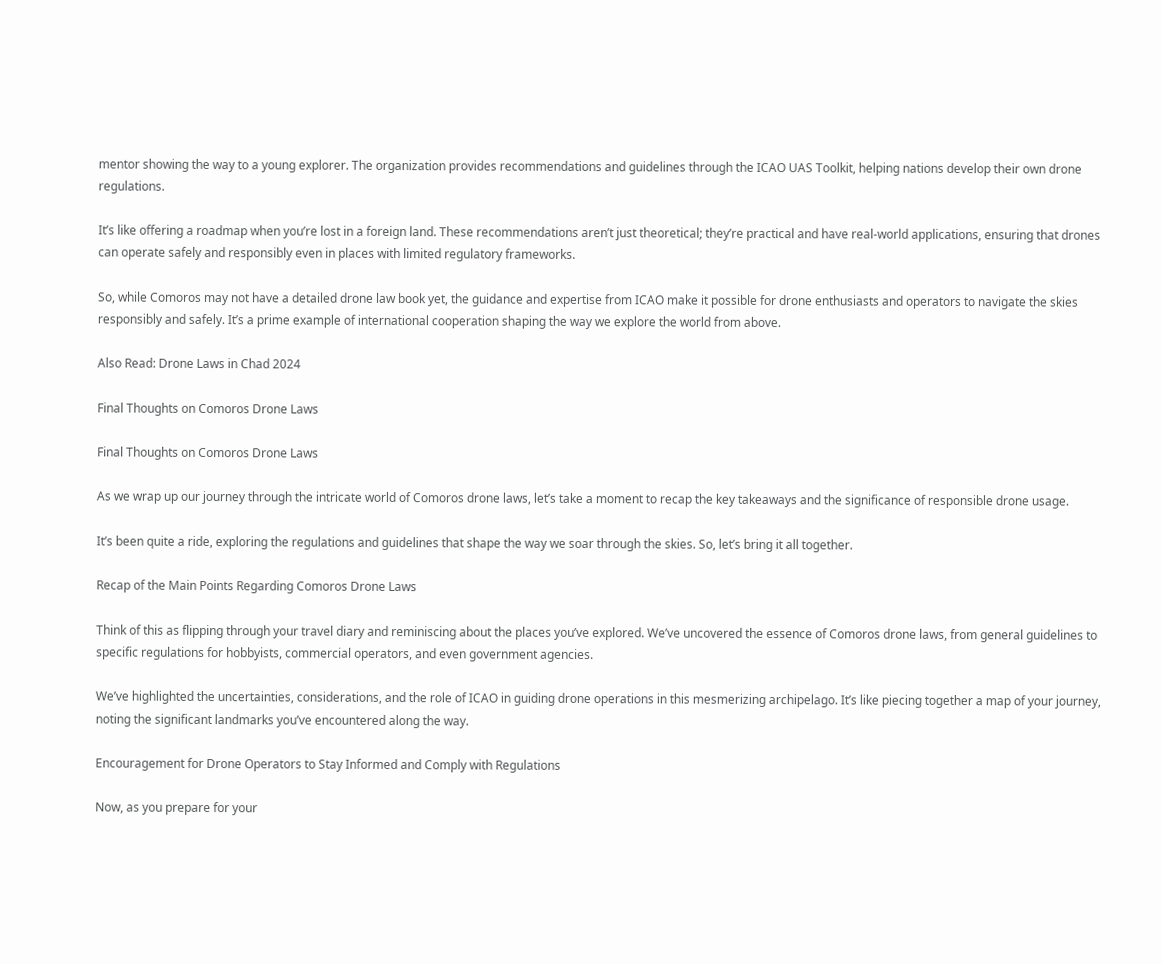mentor showing the way to a young explorer. The organization provides recommendations and guidelines through the ICAO UAS Toolkit, helping nations develop their own drone regulations.

It’s like offering a roadmap when you’re lost in a foreign land. These recommendations aren’t just theoretical; they’re practical and have real-world applications, ensuring that drones can operate safely and responsibly even in places with limited regulatory frameworks.

So, while Comoros may not have a detailed drone law book yet, the guidance and expertise from ICAO make it possible for drone enthusiasts and operators to navigate the skies responsibly and safely. It’s a prime example of international cooperation shaping the way we explore the world from above.

Also Read: Drone Laws in Chad 2024

Final Thoughts on Comoros Drone Laws

Final Thoughts on Comoros Drone Laws

As we wrap up our journey through the intricate world of Comoros drone laws, let’s take a moment to recap the key takeaways and the significance of responsible drone usage.

It’s been quite a ride, exploring the regulations and guidelines that shape the way we soar through the skies. So, let’s bring it all together.

Recap of the Main Points Regarding Comoros Drone Laws

Think of this as flipping through your travel diary and reminiscing about the places you’ve explored. We’ve uncovered the essence of Comoros drone laws, from general guidelines to specific regulations for hobbyists, commercial operators, and even government agencies.

We’ve highlighted the uncertainties, considerations, and the role of ICAO in guiding drone operations in this mesmerizing archipelago. It’s like piecing together a map of your journey, noting the significant landmarks you’ve encountered along the way.

Encouragement for Drone Operators to Stay Informed and Comply with Regulations

Now, as you prepare for your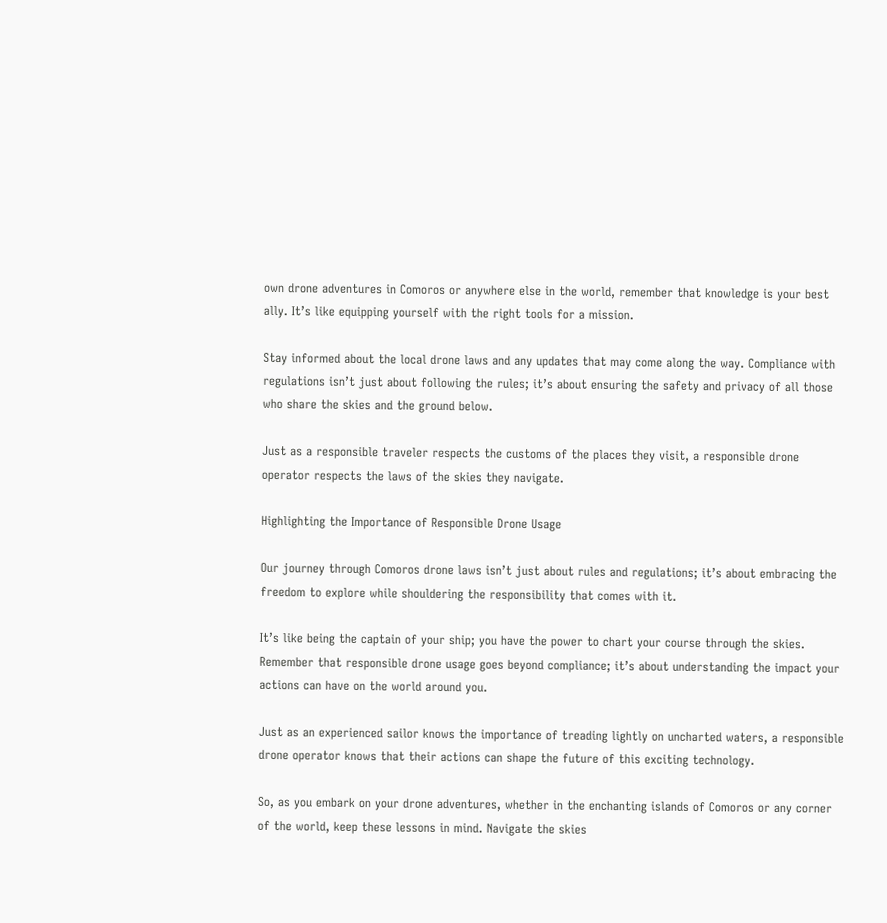own drone adventures in Comoros or anywhere else in the world, remember that knowledge is your best ally. It’s like equipping yourself with the right tools for a mission.

Stay informed about the local drone laws and any updates that may come along the way. Compliance with regulations isn’t just about following the rules; it’s about ensuring the safety and privacy of all those who share the skies and the ground below.

Just as a responsible traveler respects the customs of the places they visit, a responsible drone operator respects the laws of the skies they navigate.

Highlighting the Importance of Responsible Drone Usage

Our journey through Comoros drone laws isn’t just about rules and regulations; it’s about embracing the freedom to explore while shouldering the responsibility that comes with it.

It’s like being the captain of your ship; you have the power to chart your course through the skies. Remember that responsible drone usage goes beyond compliance; it’s about understanding the impact your actions can have on the world around you.

Just as an experienced sailor knows the importance of treading lightly on uncharted waters, a responsible drone operator knows that their actions can shape the future of this exciting technology.

So, as you embark on your drone adventures, whether in the enchanting islands of Comoros or any corner of the world, keep these lessons in mind. Navigate the skies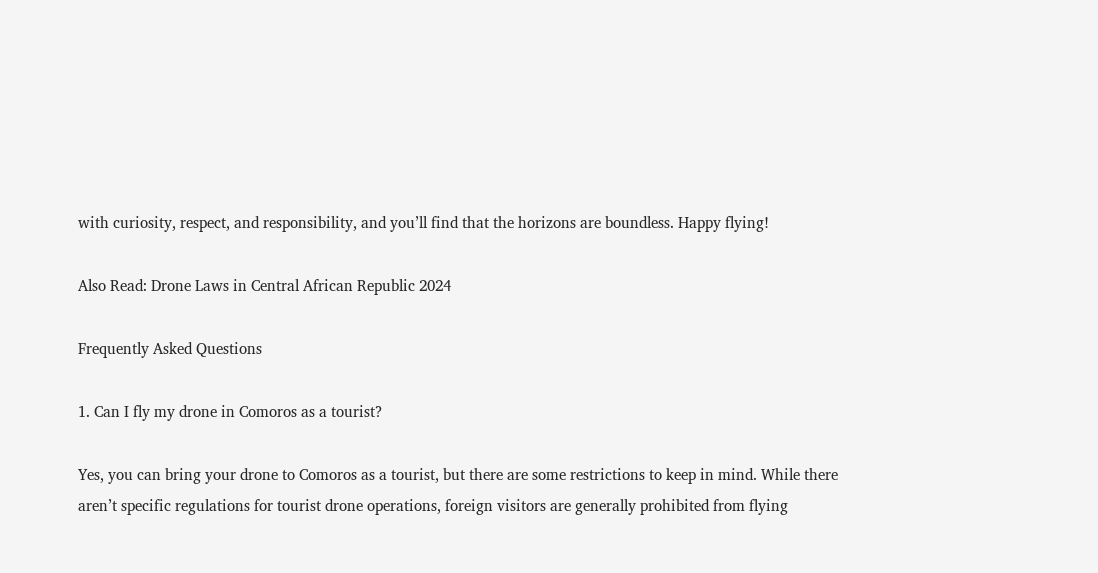with curiosity, respect, and responsibility, and you’ll find that the horizons are boundless. Happy flying!

Also Read: Drone Laws in Central African Republic 2024

Frequently Asked Questions

1. Can I fly my drone in Comoros as a tourist?

Yes, you can bring your drone to Comoros as a tourist, but there are some restrictions to keep in mind. While there aren’t specific regulations for tourist drone operations, foreign visitors are generally prohibited from flying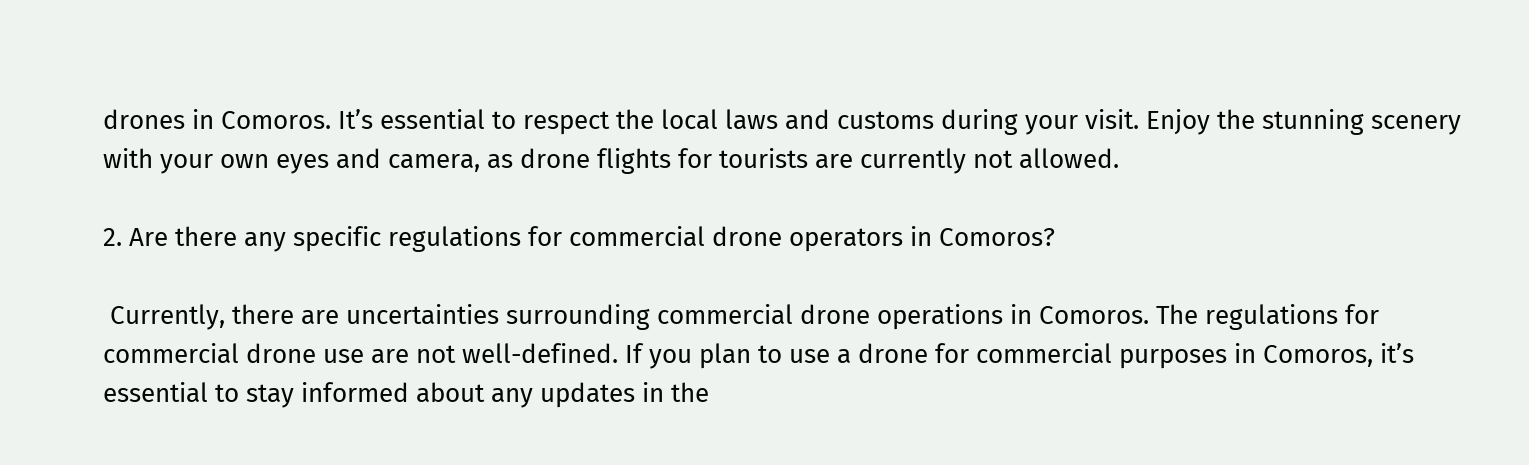drones in Comoros. It’s essential to respect the local laws and customs during your visit. Enjoy the stunning scenery with your own eyes and camera, as drone flights for tourists are currently not allowed.

2. Are there any specific regulations for commercial drone operators in Comoros?

 Currently, there are uncertainties surrounding commercial drone operations in Comoros. The regulations for commercial drone use are not well-defined. If you plan to use a drone for commercial purposes in Comoros, it’s essential to stay informed about any updates in the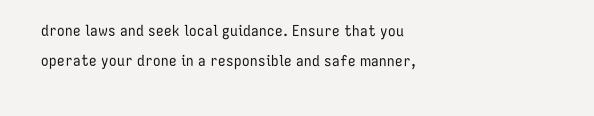drone laws and seek local guidance. Ensure that you operate your drone in a responsible and safe manner,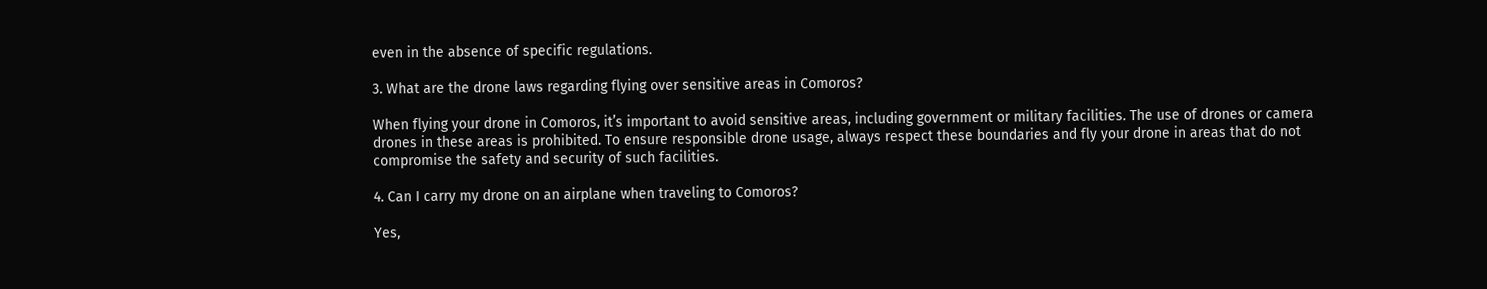even in the absence of specific regulations.

3. What are the drone laws regarding flying over sensitive areas in Comoros?

When flying your drone in Comoros, it’s important to avoid sensitive areas, including government or military facilities. The use of drones or camera drones in these areas is prohibited. To ensure responsible drone usage, always respect these boundaries and fly your drone in areas that do not compromise the safety and security of such facilities.

4. Can I carry my drone on an airplane when traveling to Comoros?

Yes,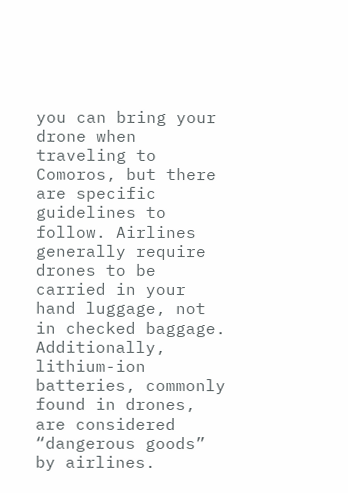you can bring your drone when traveling to Comoros, but there are specific guidelines to follow. Airlines generally require drones to be carried in your hand luggage, not in checked baggage. Additionally, lithium-ion batteries, commonly found in drones, are considered “dangerous goods” by airlines.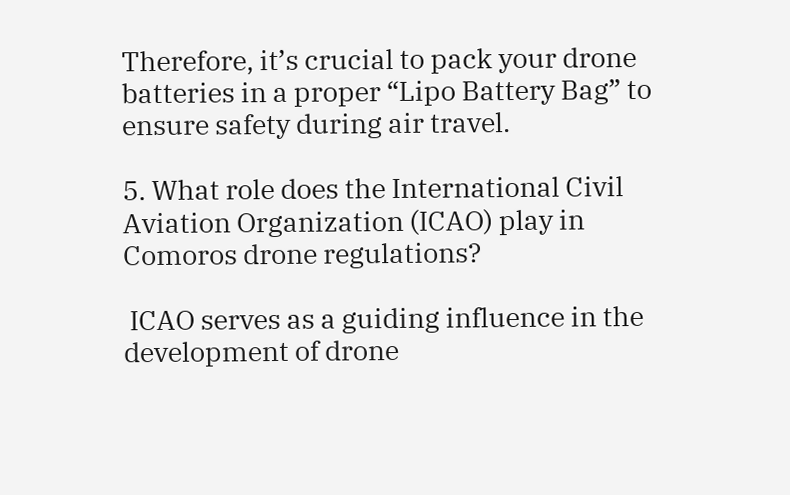Therefore, it’s crucial to pack your drone batteries in a proper “Lipo Battery Bag” to ensure safety during air travel.

5. What role does the International Civil Aviation Organization (ICAO) play in Comoros drone regulations?

 ICAO serves as a guiding influence in the development of drone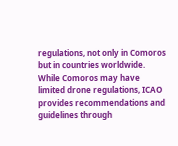regulations, not only in Comoros but in countries worldwide. While Comoros may have limited drone regulations, ICAO provides recommendations and guidelines through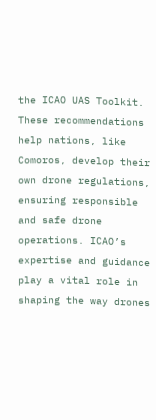the ICAO UAS Toolkit. These recommendations help nations, like Comoros, develop their own drone regulations, ensuring responsible and safe drone operations. ICAO’s expertise and guidance play a vital role in shaping the way drones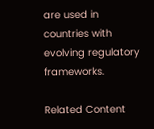are used in countries with evolving regulatory frameworks.

Related Content